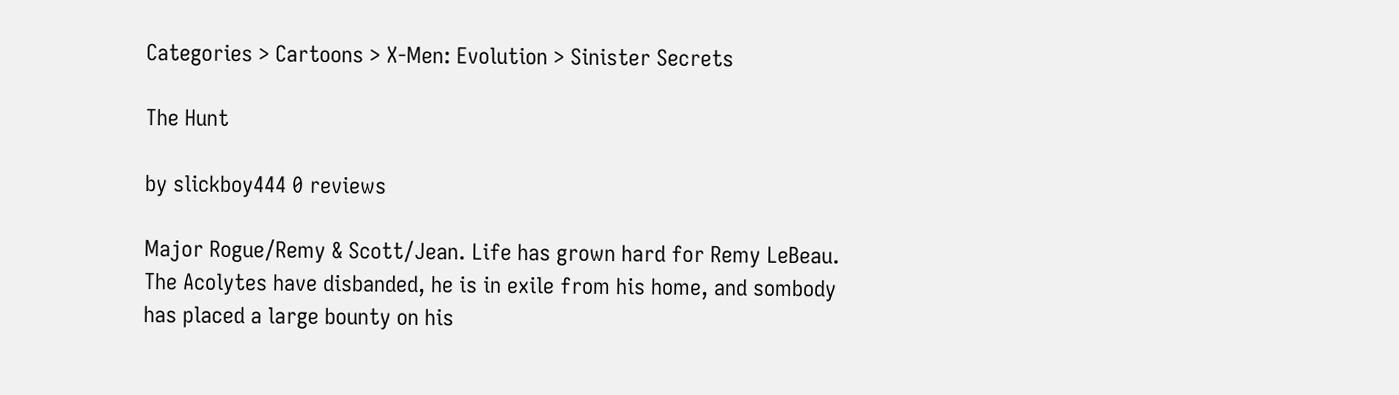Categories > Cartoons > X-Men: Evolution > Sinister Secrets

The Hunt

by slickboy444 0 reviews

Major Rogue/Remy & Scott/Jean. Life has grown hard for Remy LeBeau. The Acolytes have disbanded, he is in exile from his home, and sombody has placed a large bounty on his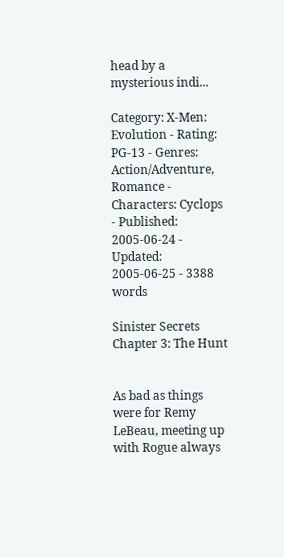head by a mysterious indi...

Category: X-Men: Evolution - Rating: PG-13 - Genres: Action/Adventure, Romance - Characters: Cyclops - Published: 2005-06-24 - Updated: 2005-06-25 - 3388 words

Sinister Secrets
Chapter 3: The Hunt


As bad as things were for Remy LeBeau, meeting up with Rogue always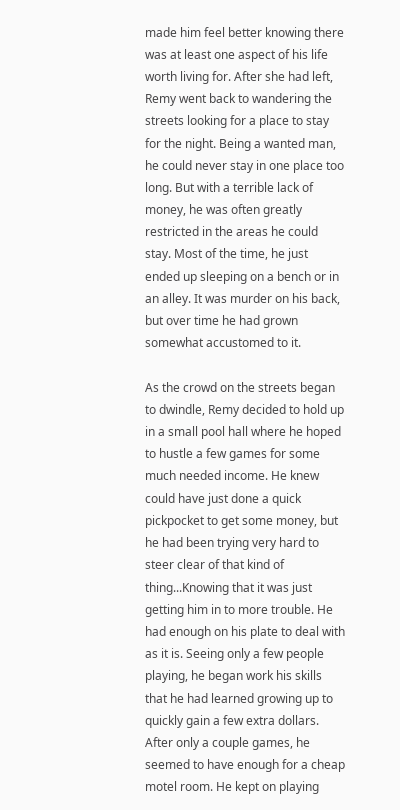made him feel better knowing there was at least one aspect of his life worth living for. After she had left, Remy went back to wandering the streets looking for a place to stay for the night. Being a wanted man, he could never stay in one place too long. But with a terrible lack of money, he was often greatly restricted in the areas he could stay. Most of the time, he just ended up sleeping on a bench or in an alley. It was murder on his back, but over time he had grown somewhat accustomed to it.

As the crowd on the streets began to dwindle, Remy decided to hold up in a small pool hall where he hoped to hustle a few games for some much needed income. He knew could have just done a quick pickpocket to get some money, but he had been trying very hard to steer clear of that kind of thing...Knowing that it was just getting him in to more trouble. He had enough on his plate to deal with as it is. Seeing only a few people playing, he began work his skills that he had learned growing up to quickly gain a few extra dollars. After only a couple games, he seemed to have enough for a cheap motel room. He kept on playing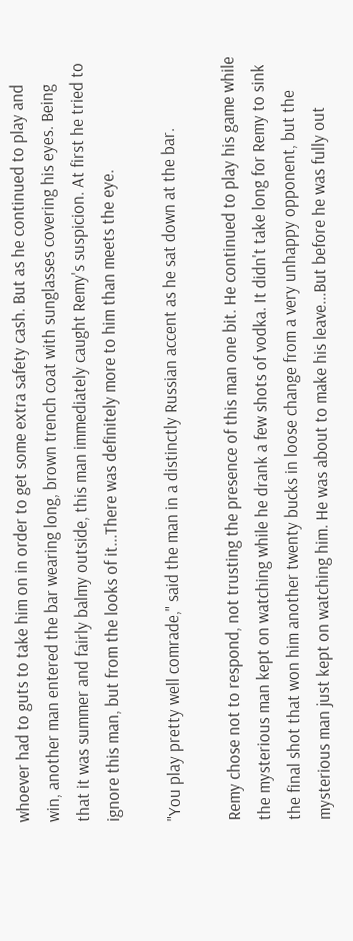whoever had to guts to take him on in order to get some extra safety cash. But as he continued to play and win, another man entered the bar wearing long, brown trench coat with sunglasses covering his eyes. Being that it was summer and fairly balmy outside, this man immediately caught Remy's suspicion. At first he tried to ignore this man, but from the looks of it...There was definitely more to him than meets the eye.

"You play pretty well comrade," said the man in a distinctly Russian accent as he sat down at the bar.

Remy chose not to respond, not trusting the presence of this man one bit. He continued to play his game while the mysterious man kept on watching while he drank a few shots of vodka. It didn't take long for Remy to sink the final shot that won him another twenty bucks in loose change from a very unhappy opponent, but the mysterious man just kept on watching him. He was about to make his leave...But before he was fully out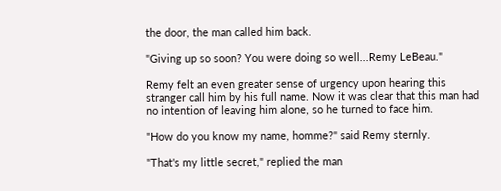the door, the man called him back.

"Giving up so soon? You were doing so well...Remy LeBeau."

Remy felt an even greater sense of urgency upon hearing this stranger call him by his full name. Now it was clear that this man had no intention of leaving him alone, so he turned to face him.

"How do you know my name, homme?" said Remy sternly.

"That's my little secret," replied the man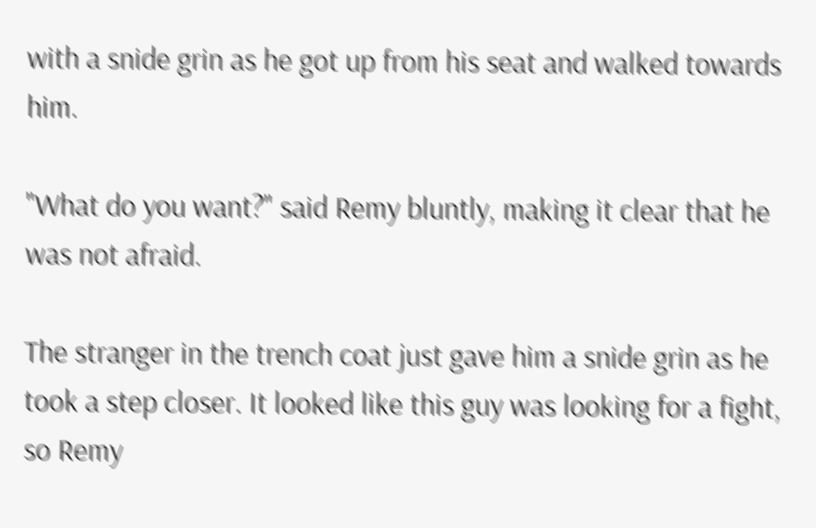with a snide grin as he got up from his seat and walked towards him.

"What do you want?" said Remy bluntly, making it clear that he was not afraid.

The stranger in the trench coat just gave him a snide grin as he took a step closer. It looked like this guy was looking for a fight, so Remy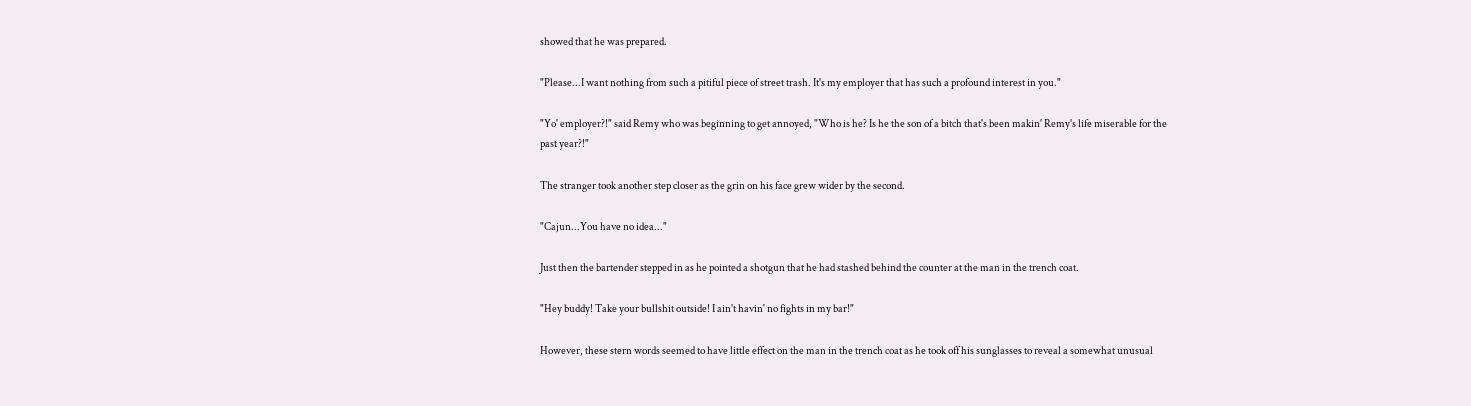showed that he was prepared.

"Please...I want nothing from such a pitiful piece of street trash. It's my employer that has such a profound interest in you."

"Yo' employer?!" said Remy who was beginning to get annoyed, "Who is he? Is he the son of a bitch that's been makin' Remy's life miserable for the past year?!"

The stranger took another step closer as the grin on his face grew wider by the second.

"Cajun...You have no idea..."

Just then the bartender stepped in as he pointed a shotgun that he had stashed behind the counter at the man in the trench coat.

"Hey buddy! Take your bullshit outside! I ain't havin' no fights in my bar!"

However, these stern words seemed to have little effect on the man in the trench coat as he took off his sunglasses to reveal a somewhat unusual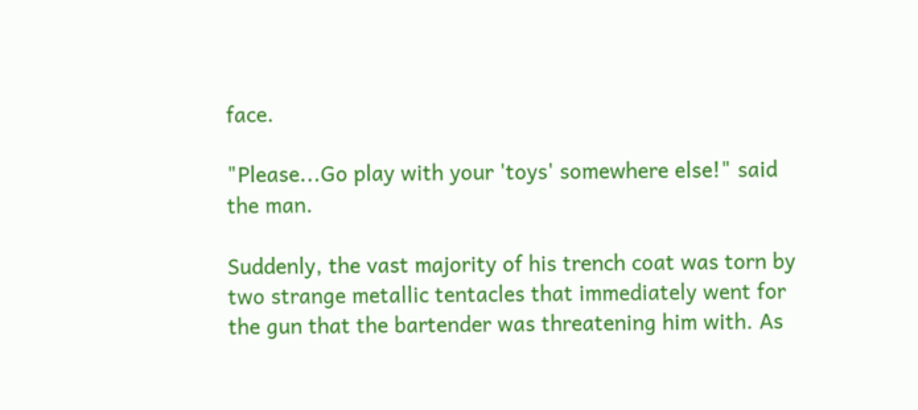face.

"Please...Go play with your 'toys' somewhere else!" said the man.

Suddenly, the vast majority of his trench coat was torn by two strange metallic tentacles that immediately went for the gun that the bartender was threatening him with. As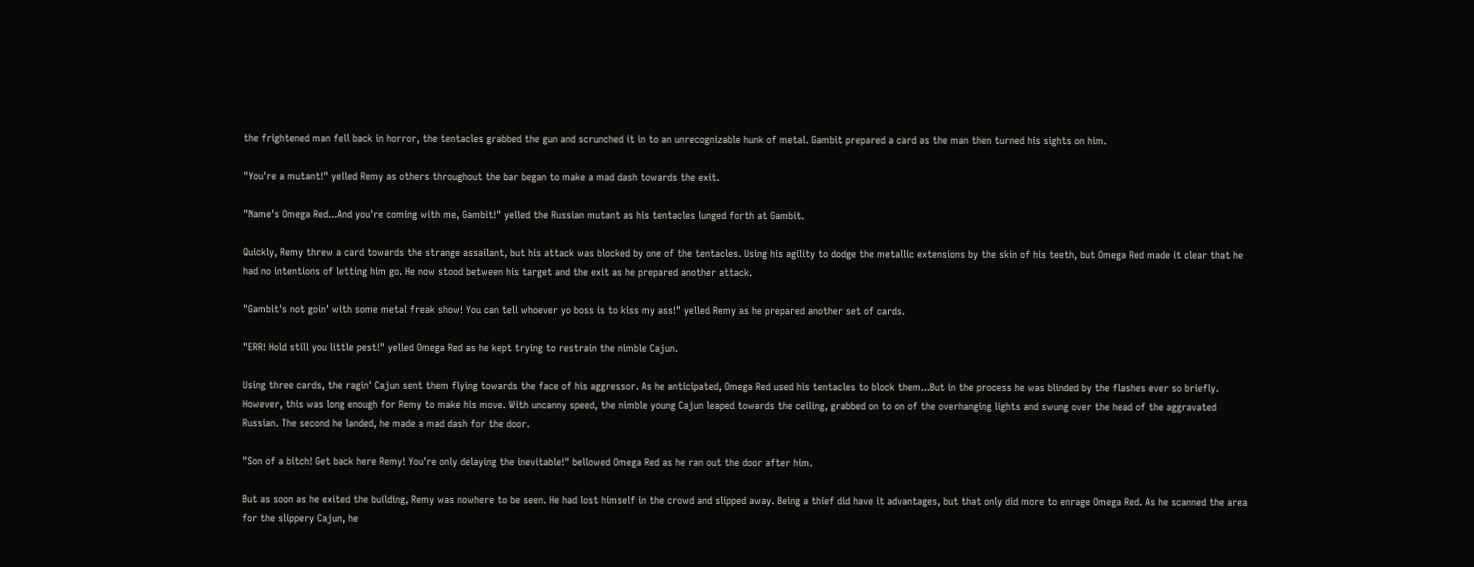the frightened man fell back in horror, the tentacles grabbed the gun and scrunched it in to an unrecognizable hunk of metal. Gambit prepared a card as the man then turned his sights on him.

"You're a mutant!" yelled Remy as others throughout the bar began to make a mad dash towards the exit.

"Name's Omega Red...And you're coming with me, Gambit!" yelled the Russian mutant as his tentacles lunged forth at Gambit.

Quickly, Remy threw a card towards the strange assailant, but his attack was blocked by one of the tentacles. Using his agility to dodge the metallic extensions by the skin of his teeth, but Omega Red made it clear that he had no intentions of letting him go. He now stood between his target and the exit as he prepared another attack.

"Gambit's not goin' with some metal freak show! You can tell whoever yo boss is to kiss my ass!" yelled Remy as he prepared another set of cards.

"ERR! Hold still you little pest!" yelled Omega Red as he kept trying to restrain the nimble Cajun.

Using three cards, the ragin' Cajun sent them flying towards the face of his aggressor. As he anticipated, Omega Red used his tentacles to block them...But in the process he was blinded by the flashes ever so briefly. However, this was long enough for Remy to make his move. With uncanny speed, the nimble young Cajun leaped towards the ceiling, grabbed on to on of the overhanging lights and swung over the head of the aggravated Russian. The second he landed, he made a mad dash for the door.

"Son of a bitch! Get back here Remy! You're only delaying the inevitable!" bellowed Omega Red as he ran out the door after him.

But as soon as he exited the building, Remy was nowhere to be seen. He had lost himself in the crowd and slipped away. Being a thief did have it advantages, but that only did more to enrage Omega Red. As he scanned the area for the slippery Cajun, he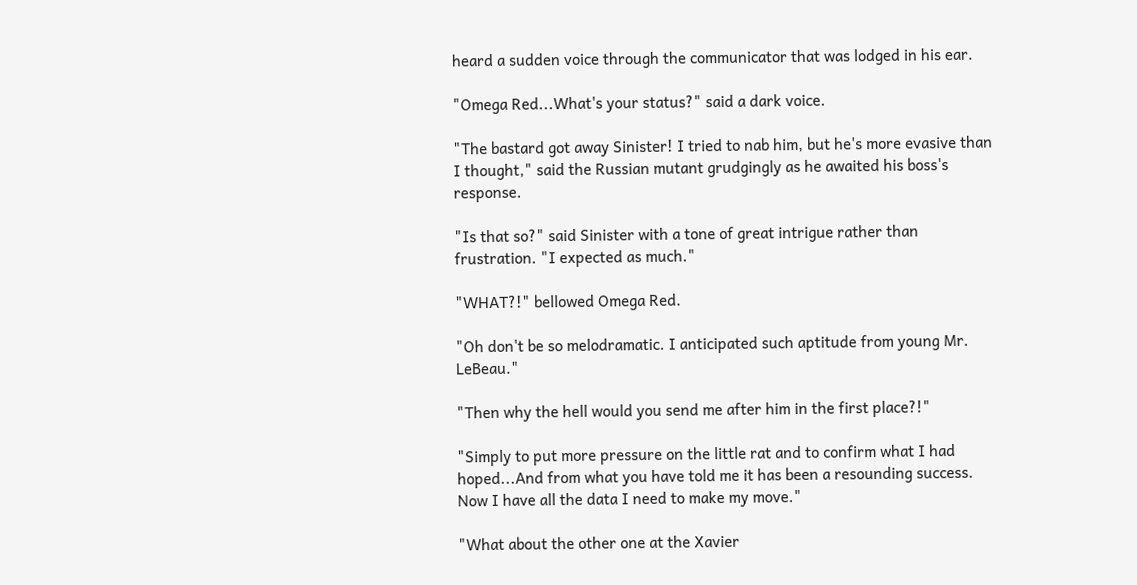heard a sudden voice through the communicator that was lodged in his ear.

"Omega Red...What's your status?" said a dark voice.

"The bastard got away Sinister! I tried to nab him, but he's more evasive than I thought," said the Russian mutant grudgingly as he awaited his boss's response.

"Is that so?" said Sinister with a tone of great intrigue rather than frustration. "I expected as much."

"WHAT?!" bellowed Omega Red.

"Oh don't be so melodramatic. I anticipated such aptitude from young Mr. LeBeau."

"Then why the hell would you send me after him in the first place?!"

"Simply to put more pressure on the little rat and to confirm what I had hoped...And from what you have told me it has been a resounding success. Now I have all the data I need to make my move."

"What about the other one at the Xavier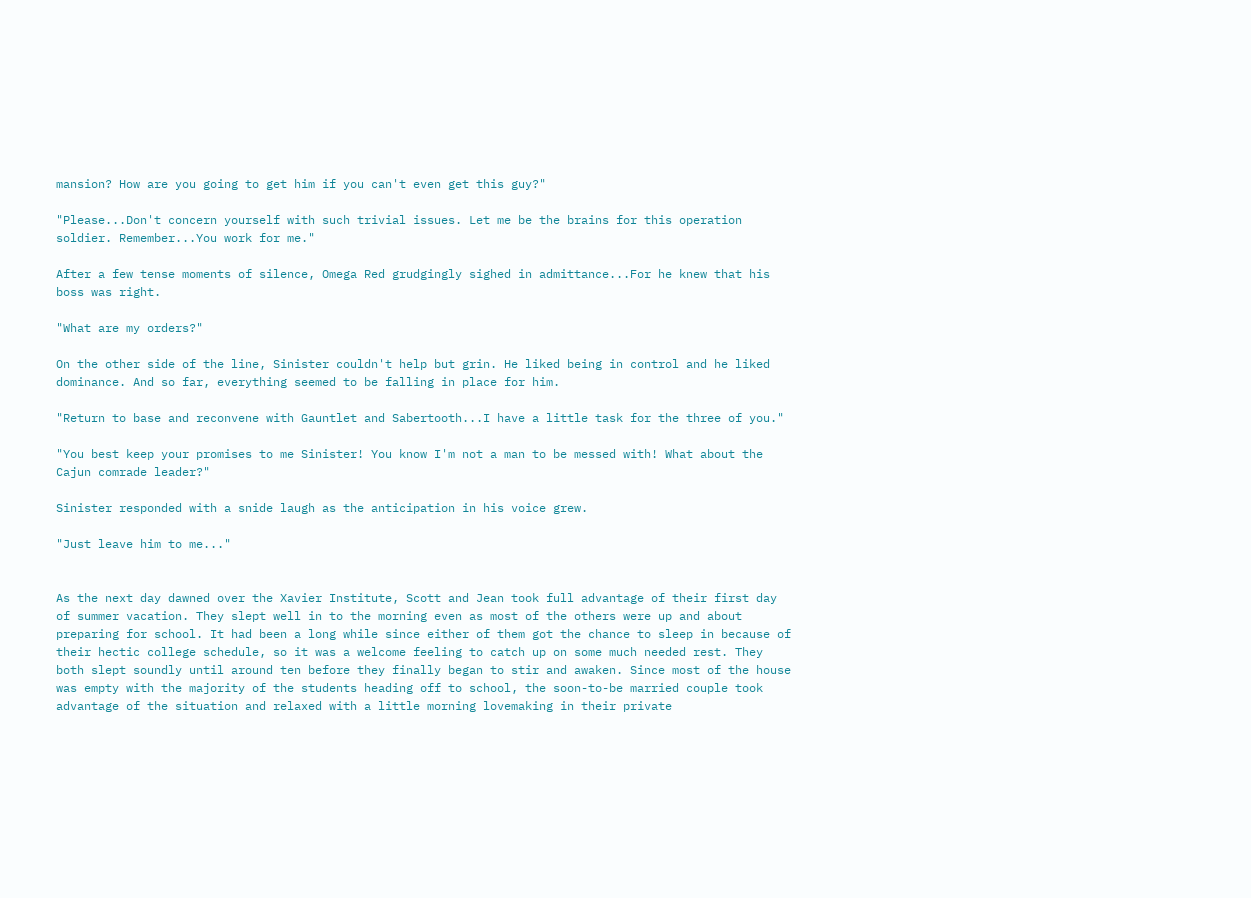mansion? How are you going to get him if you can't even get this guy?"

"Please...Don't concern yourself with such trivial issues. Let me be the brains for this operation soldier. Remember...You work for me."

After a few tense moments of silence, Omega Red grudgingly sighed in admittance...For he knew that his boss was right.

"What are my orders?"

On the other side of the line, Sinister couldn't help but grin. He liked being in control and he liked dominance. And so far, everything seemed to be falling in place for him.

"Return to base and reconvene with Gauntlet and Sabertooth...I have a little task for the three of you."

"You best keep your promises to me Sinister! You know I'm not a man to be messed with! What about the Cajun comrade leader?"

Sinister responded with a snide laugh as the anticipation in his voice grew.

"Just leave him to me..."


As the next day dawned over the Xavier Institute, Scott and Jean took full advantage of their first day of summer vacation. They slept well in to the morning even as most of the others were up and about preparing for school. It had been a long while since either of them got the chance to sleep in because of their hectic college schedule, so it was a welcome feeling to catch up on some much needed rest. They both slept soundly until around ten before they finally began to stir and awaken. Since most of the house was empty with the majority of the students heading off to school, the soon-to-be married couple took advantage of the situation and relaxed with a little morning lovemaking in their private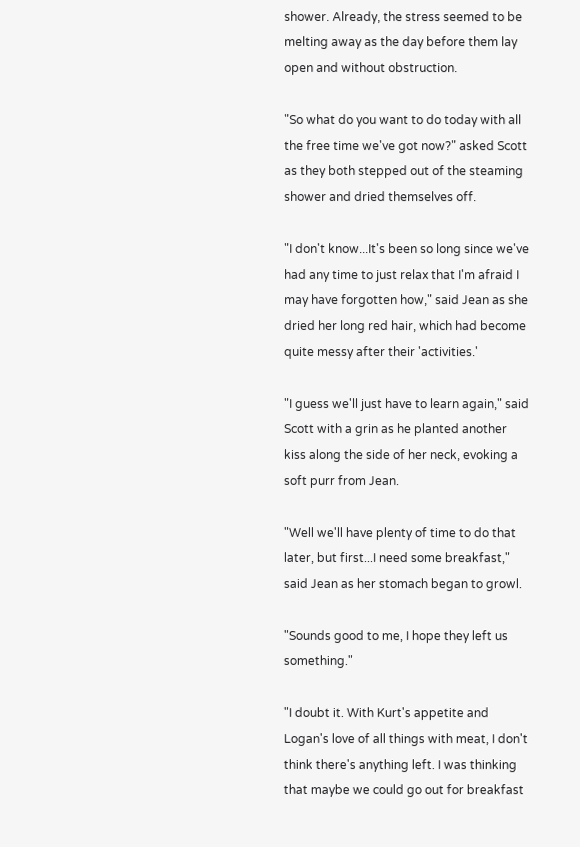shower. Already, the stress seemed to be melting away as the day before them lay open and without obstruction.

"So what do you want to do today with all the free time we've got now?" asked Scott as they both stepped out of the steaming shower and dried themselves off.

"I don't know...It's been so long since we've had any time to just relax that I'm afraid I may have forgotten how," said Jean as she dried her long red hair, which had become quite messy after their 'activities.'

"I guess we'll just have to learn again," said Scott with a grin as he planted another kiss along the side of her neck, evoking a soft purr from Jean.

"Well we'll have plenty of time to do that later, but first...I need some breakfast," said Jean as her stomach began to growl.

"Sounds good to me, I hope they left us something."

"I doubt it. With Kurt's appetite and Logan's love of all things with meat, I don't think there's anything left. I was thinking that maybe we could go out for breakfast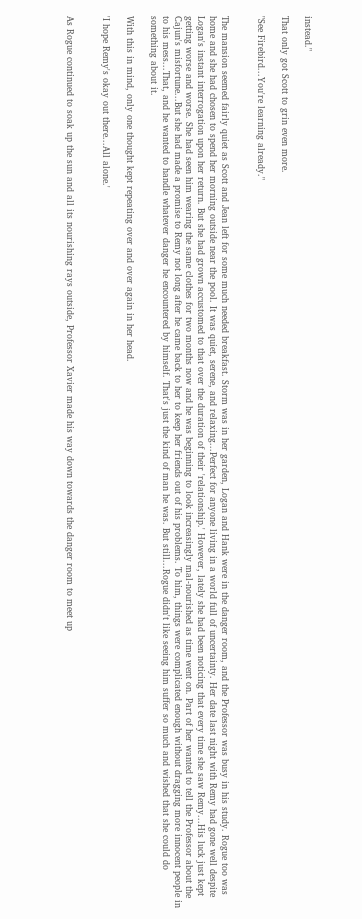instead."

That only got Scott to grin even more.

"See Firebird...You're learning already."


The mansion seemed fairly quiet as Scott and Jean left for some much needed breakfast. Storm was in her garden, Logan and Hank were in the danger room, and the Professor was busy in his study. Rogue too was home and she had chosen to spend her morning outside near the pool. It was quiet, serene, and relaxing...Perfect for anyone living in a world full of uncertainty. Her date last night with Remy had gone well despite Logan's instant interrogation upon her return. But she had grown accustomed to that over the duration of their 'relationship.' However, lately she had been noticing that every time she saw Remy...His luck just kept getting worse and worse. She had seen him wearing the same clothes for two months now and he was beginning to look increasingly mal-nourished as time went on. Part of her wanted to tell the Professor about the Cajun's misfortune...But she had made a promise to Remy not long after he came back to her to keep her friends out of his problems. To him, things were complicated enough without dragging more innocent people in to his mess...That, and he wanted to handle whatever danger he encountered by himself. That's just the kind of man he was. But still...Rogue didn't like seeing him suffer so much and wished that she could do something about it.

With this in mind, only one thought kept repeating over and over again in her head.

'I hope Remy's okay out there...All alone.'


As Rogue continued to soak up the sun and all its nourishing rays outside, Professor Xavier made his way down towards the danger room to meet up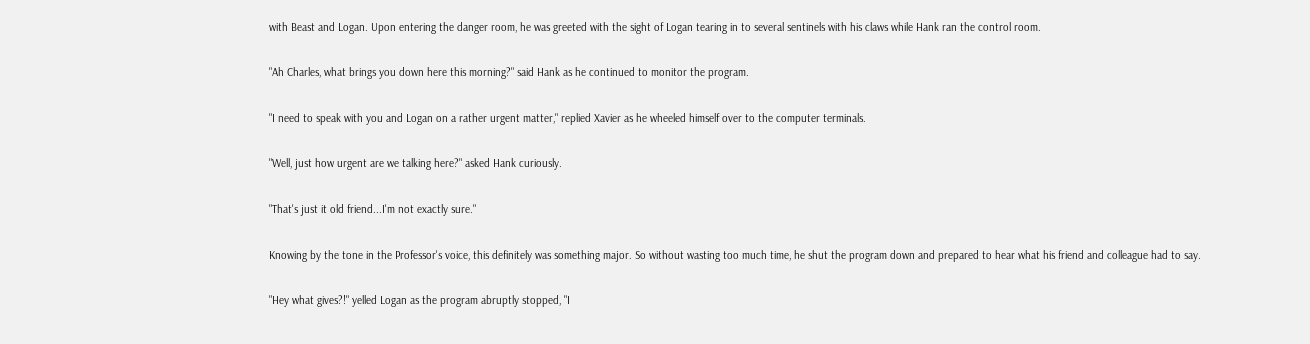with Beast and Logan. Upon entering the danger room, he was greeted with the sight of Logan tearing in to several sentinels with his claws while Hank ran the control room.

"Ah Charles, what brings you down here this morning?" said Hank as he continued to monitor the program.

"I need to speak with you and Logan on a rather urgent matter," replied Xavier as he wheeled himself over to the computer terminals.

"Well, just how urgent are we talking here?" asked Hank curiously.

"That's just it old friend...I'm not exactly sure."

Knowing by the tone in the Professor's voice, this definitely was something major. So without wasting too much time, he shut the program down and prepared to hear what his friend and colleague had to say.

"Hey what gives?!" yelled Logan as the program abruptly stopped, "I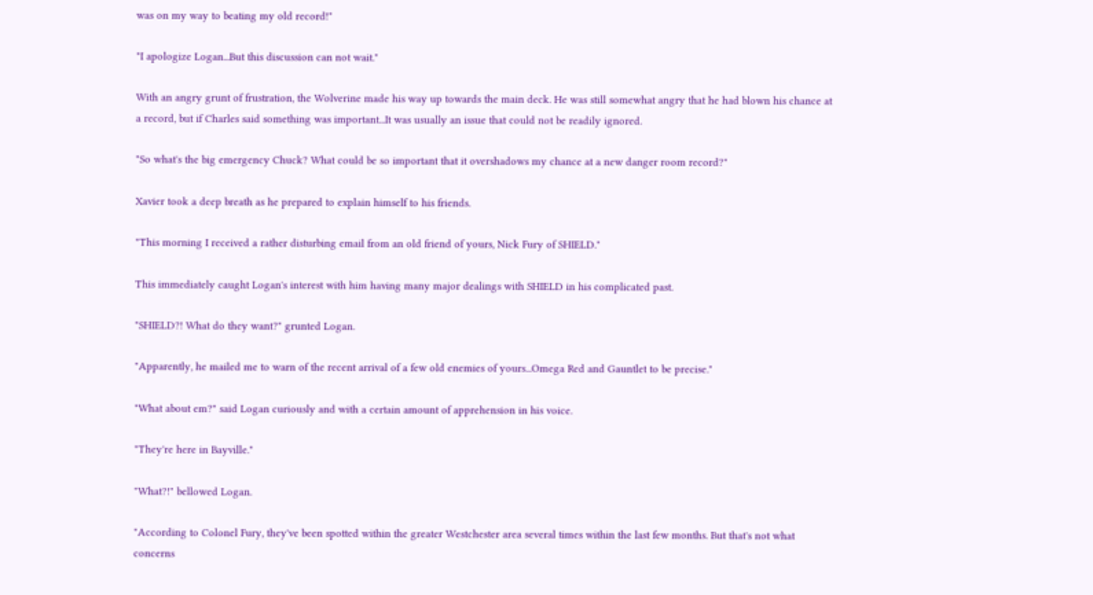was on my way to beating my old record!"

"I apologize Logan...But this discussion can not wait."

With an angry grunt of frustration, the Wolverine made his way up towards the main deck. He was still somewhat angry that he had blown his chance at a record, but if Charles said something was important...It was usually an issue that could not be readily ignored.

"So what's the big emergency Chuck? What could be so important that it overshadows my chance at a new danger room record?"

Xavier took a deep breath as he prepared to explain himself to his friends.

"This morning I received a rather disturbing email from an old friend of yours, Nick Fury of SHIELD."

This immediately caught Logan's interest with him having many major dealings with SHIELD in his complicated past.

"SHIELD?! What do they want?" grunted Logan.

"Apparently, he mailed me to warn of the recent arrival of a few old enemies of yours...Omega Red and Gauntlet to be precise."

"What about em?" said Logan curiously and with a certain amount of apprehension in his voice.

"They're here in Bayville."

"What?!" bellowed Logan.

"According to Colonel Fury, they've been spotted within the greater Westchester area several times within the last few months. But that's not what concerns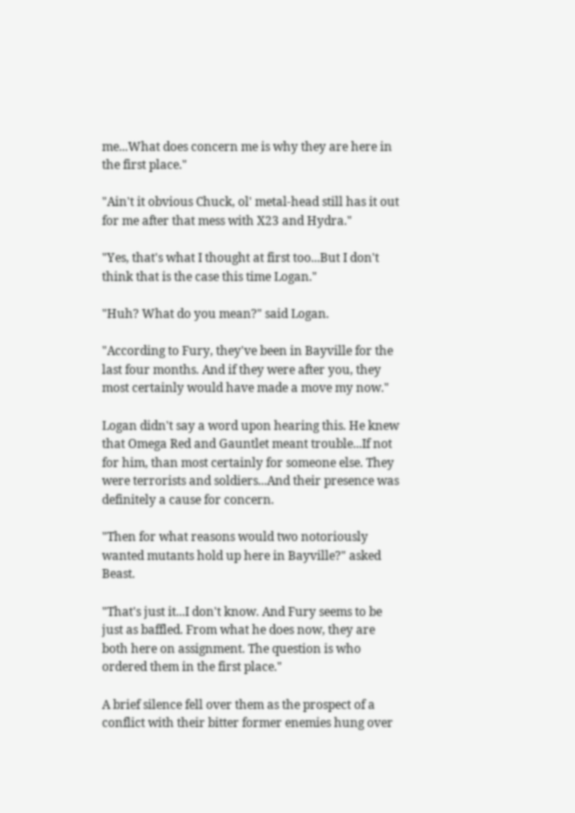me...What does concern me is why they are here in the first place."

"Ain't it obvious Chuck, ol' metal-head still has it out for me after that mess with X23 and Hydra."

"Yes, that's what I thought at first too...But I don't think that is the case this time Logan."

"Huh? What do you mean?" said Logan.

"According to Fury, they've been in Bayville for the last four months. And if they were after you, they most certainly would have made a move my now."

Logan didn't say a word upon hearing this. He knew that Omega Red and Gauntlet meant trouble...If not for him, than most certainly for someone else. They were terrorists and soldiers...And their presence was definitely a cause for concern.

"Then for what reasons would two notoriously wanted mutants hold up here in Bayville?" asked Beast.

"That's just it...I don't know. And Fury seems to be just as baffled. From what he does now, they are both here on assignment. The question is who ordered them in the first place."

A brief silence fell over them as the prospect of a conflict with their bitter former enemies hung over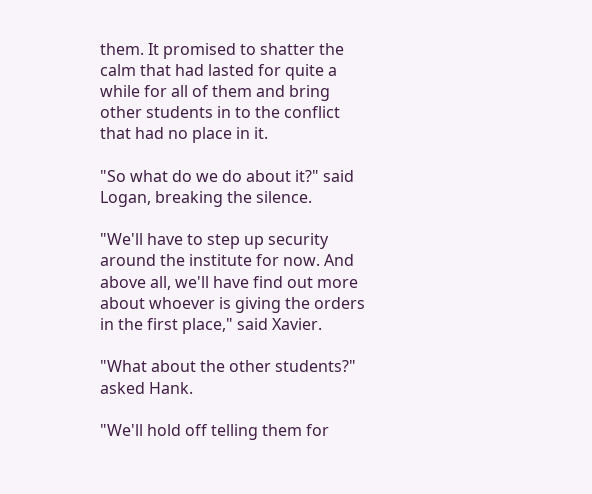them. It promised to shatter the calm that had lasted for quite a while for all of them and bring other students in to the conflict that had no place in it.

"So what do we do about it?" said Logan, breaking the silence.

"We'll have to step up security around the institute for now. And above all, we'll have find out more about whoever is giving the orders in the first place," said Xavier.

"What about the other students?" asked Hank.

"We'll hold off telling them for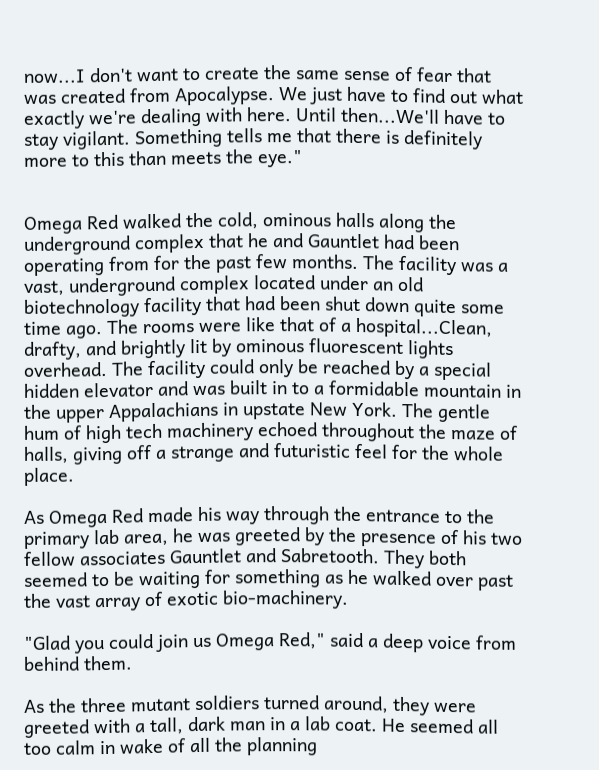now...I don't want to create the same sense of fear that was created from Apocalypse. We just have to find out what exactly we're dealing with here. Until then...We'll have to stay vigilant. Something tells me that there is definitely more to this than meets the eye."


Omega Red walked the cold, ominous halls along the underground complex that he and Gauntlet had been operating from for the past few months. The facility was a vast, underground complex located under an old biotechnology facility that had been shut down quite some time ago. The rooms were like that of a hospital...Clean, drafty, and brightly lit by ominous fluorescent lights overhead. The facility could only be reached by a special hidden elevator and was built in to a formidable mountain in the upper Appalachians in upstate New York. The gentle hum of high tech machinery echoed throughout the maze of halls, giving off a strange and futuristic feel for the whole place.

As Omega Red made his way through the entrance to the primary lab area, he was greeted by the presence of his two fellow associates Gauntlet and Sabretooth. They both seemed to be waiting for something as he walked over past the vast array of exotic bio-machinery.

"Glad you could join us Omega Red," said a deep voice from behind them.

As the three mutant soldiers turned around, they were greeted with a tall, dark man in a lab coat. He seemed all too calm in wake of all the planning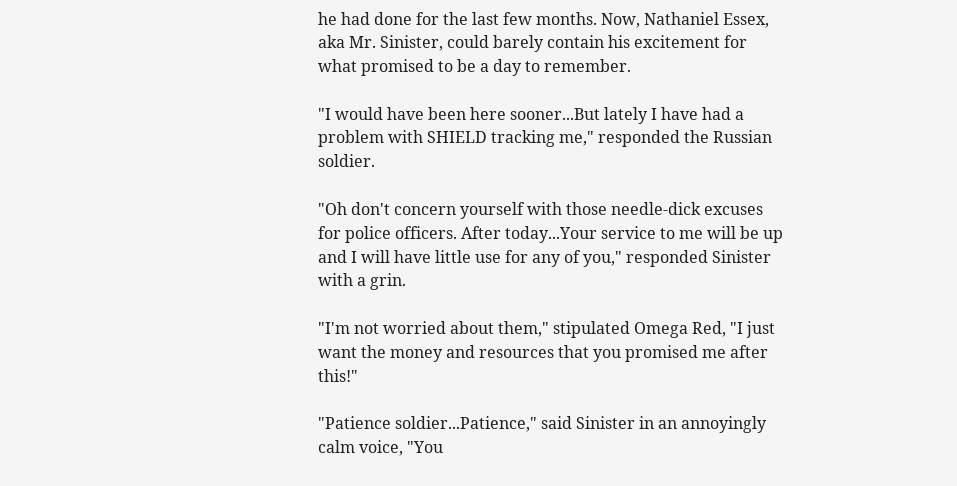he had done for the last few months. Now, Nathaniel Essex, aka Mr. Sinister, could barely contain his excitement for what promised to be a day to remember.

"I would have been here sooner...But lately I have had a problem with SHIELD tracking me," responded the Russian soldier.

"Oh don't concern yourself with those needle-dick excuses for police officers. After today...Your service to me will be up and I will have little use for any of you," responded Sinister with a grin.

"I'm not worried about them," stipulated Omega Red, "I just want the money and resources that you promised me after this!"

"Patience soldier...Patience," said Sinister in an annoyingly calm voice, "You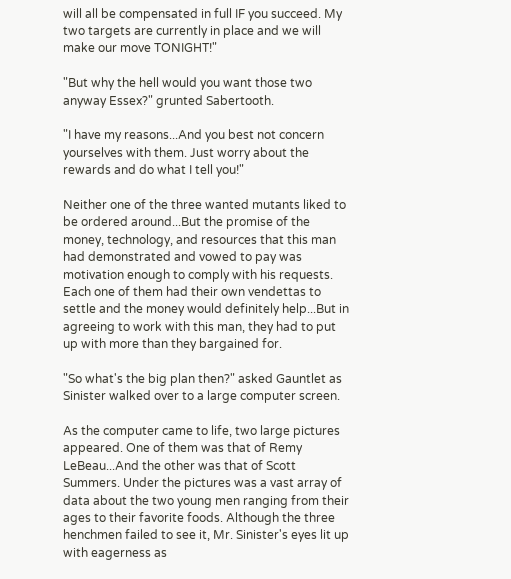will all be compensated in full IF you succeed. My two targets are currently in place and we will make our move TONIGHT!"

"But why the hell would you want those two anyway Essex?" grunted Sabertooth.

"I have my reasons...And you best not concern yourselves with them. Just worry about the rewards and do what I tell you!"

Neither one of the three wanted mutants liked to be ordered around...But the promise of the money, technology, and resources that this man had demonstrated and vowed to pay was motivation enough to comply with his requests. Each one of them had their own vendettas to settle and the money would definitely help...But in agreeing to work with this man, they had to put up with more than they bargained for.

"So what's the big plan then?" asked Gauntlet as Sinister walked over to a large computer screen.

As the computer came to life, two large pictures appeared. One of them was that of Remy LeBeau...And the other was that of Scott Summers. Under the pictures was a vast array of data about the two young men ranging from their ages to their favorite foods. Although the three henchmen failed to see it, Mr. Sinister's eyes lit up with eagerness as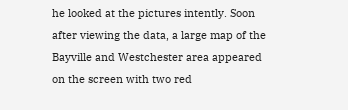he looked at the pictures intently. Soon after viewing the data, a large map of the Bayville and Westchester area appeared on the screen with two red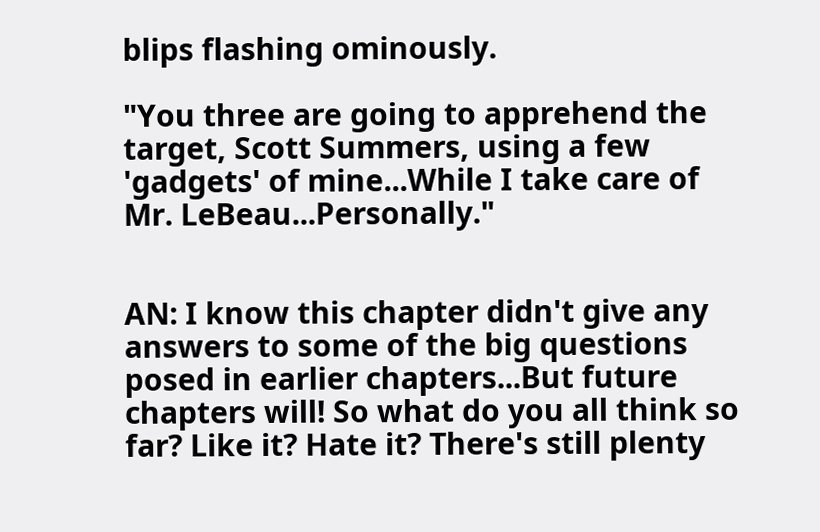blips flashing ominously.

"You three are going to apprehend the target, Scott Summers, using a few 'gadgets' of mine...While I take care of Mr. LeBeau...Personally."


AN: I know this chapter didn't give any answers to some of the big questions posed in earlier chapters...But future chapters will! So what do you all think so far? Like it? Hate it? There's still plenty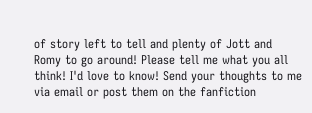of story left to tell and plenty of Jott and Romy to go around! Please tell me what you all think! I'd love to know! Send your thoughts to me via email or post them on the fanfiction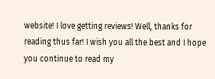website! I love getting reviews! Well, thanks for reading thus far! I wish you all the best and I hope you continue to read my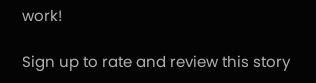work!

Sign up to rate and review this story